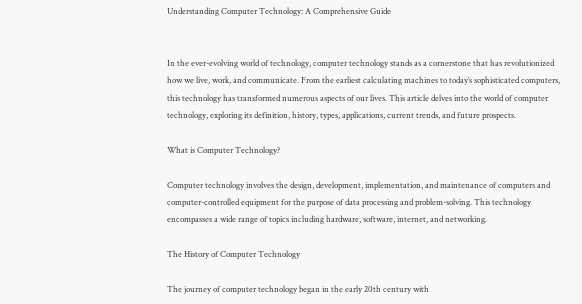Understanding Computer Technology: A Comprehensive Guide


In the ever-evolving world of technology, computer technology stands as a cornerstone that has revolutionized how we live, work, and communicate. From the earliest calculating machines to today’s sophisticated computers, this technology has transformed numerous aspects of our lives. This article delves into the world of computer technology, exploring its definition, history, types, applications, current trends, and future prospects.

What is Computer Technology?

Computer technology involves the design, development, implementation, and maintenance of computers and computer-controlled equipment for the purpose of data processing and problem-solving. This technology encompasses a wide range of topics including hardware, software, internet, and networking.

The History of Computer Technology

The journey of computer technology began in the early 20th century with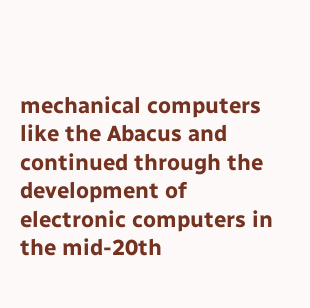mechanical computers like the Abacus and continued through the development of electronic computers in the mid-20th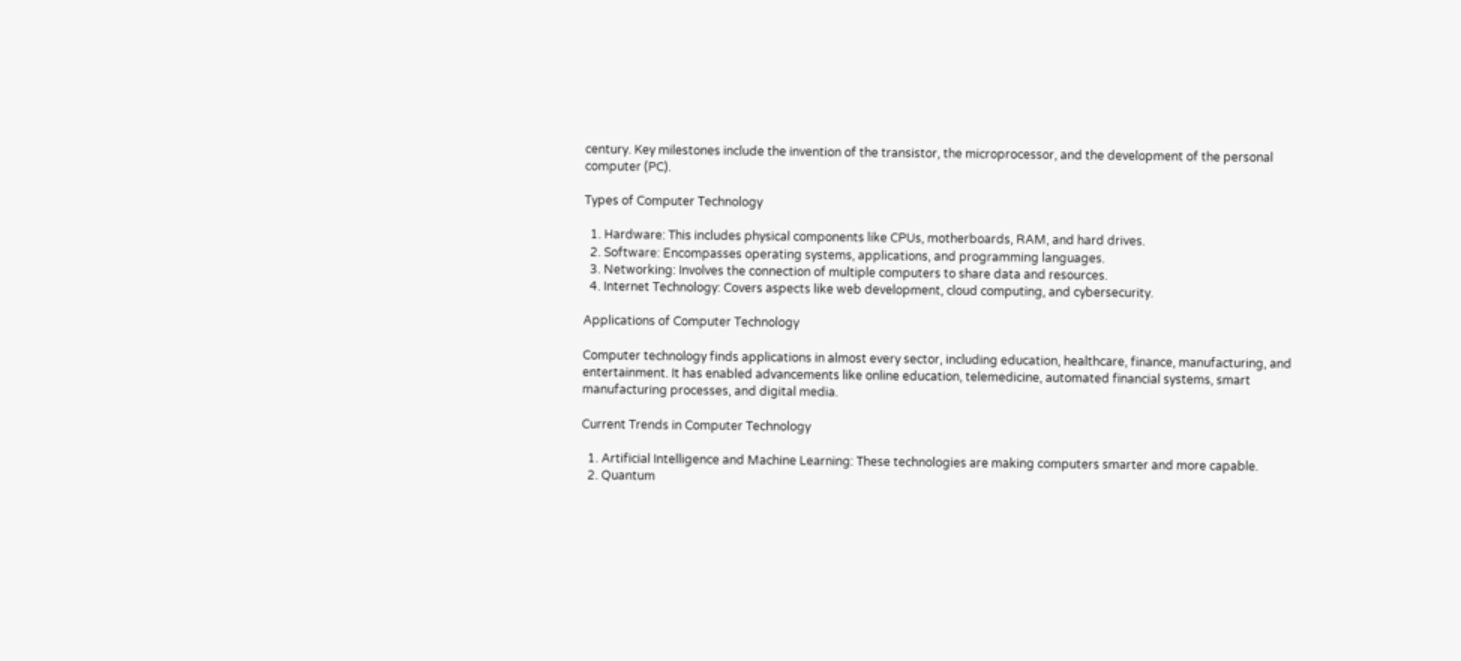century. Key milestones include the invention of the transistor, the microprocessor, and the development of the personal computer (PC).

Types of Computer Technology

  1. Hardware: This includes physical components like CPUs, motherboards, RAM, and hard drives.
  2. Software: Encompasses operating systems, applications, and programming languages.
  3. Networking: Involves the connection of multiple computers to share data and resources.
  4. Internet Technology: Covers aspects like web development, cloud computing, and cybersecurity.

Applications of Computer Technology

Computer technology finds applications in almost every sector, including education, healthcare, finance, manufacturing, and entertainment. It has enabled advancements like online education, telemedicine, automated financial systems, smart manufacturing processes, and digital media.

Current Trends in Computer Technology

  1. Artificial Intelligence and Machine Learning: These technologies are making computers smarter and more capable.
  2. Quantum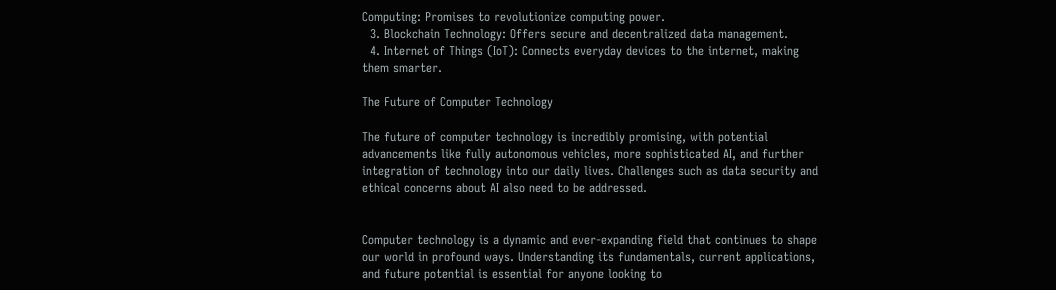Computing: Promises to revolutionize computing power.
  3. Blockchain Technology: Offers secure and decentralized data management.
  4. Internet of Things (IoT): Connects everyday devices to the internet, making them smarter.

The Future of Computer Technology

The future of computer technology is incredibly promising, with potential advancements like fully autonomous vehicles, more sophisticated AI, and further integration of technology into our daily lives. Challenges such as data security and ethical concerns about AI also need to be addressed.


Computer technology is a dynamic and ever-expanding field that continues to shape our world in profound ways. Understanding its fundamentals, current applications, and future potential is essential for anyone looking to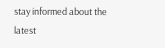stay informed about the latest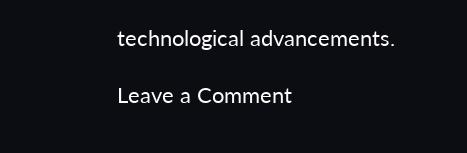technological advancements.

Leave a Comment